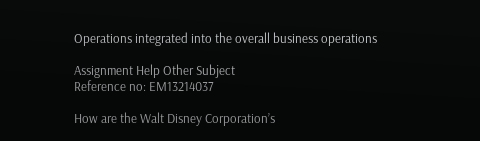Operations integrated into the overall business operations

Assignment Help Other Subject
Reference no: EM13214037

How are the Walt Disney Corporation’s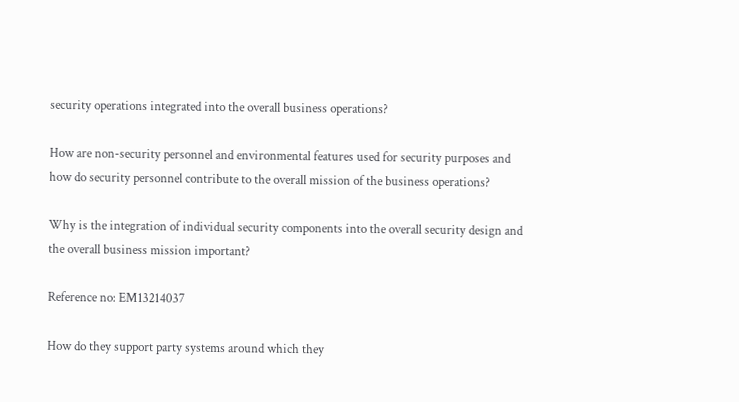security operations integrated into the overall business operations?

How are non-security personnel and environmental features used for security purposes and how do security personnel contribute to the overall mission of the business operations?

Why is the integration of individual security components into the overall security design and the overall business mission important?

Reference no: EM13214037

How do they support party systems around which they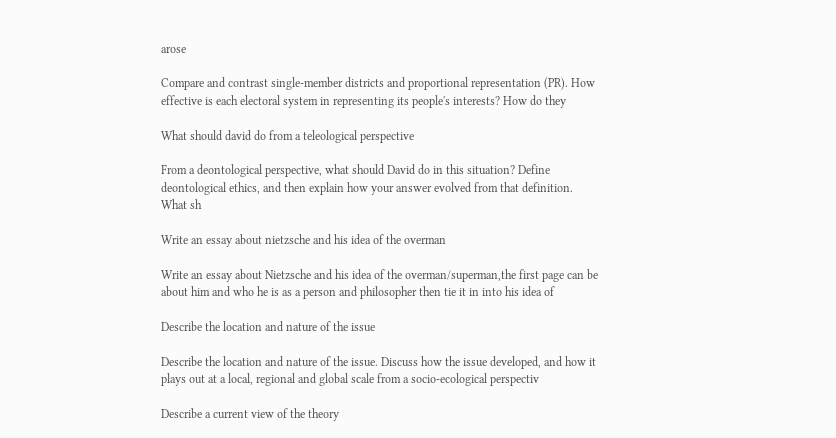arose

Compare and contrast single-member districts and proportional representation (PR). How effective is each electoral system in representing its people's interests? How do they

What should david do from a teleological perspective

From a deontological perspective, what should David do in this situation? Define deontological ethics, and then explain how your answer evolved from that definition. What sh

Write an essay about nietzsche and his idea of the overman

Write an essay about Nietzsche and his idea of the overman/superman,the first page can be about him and who he is as a person and philosopher then tie it in into his idea of

Describe the location and nature of the issue

Describe the location and nature of the issue. Discuss how the issue developed, and how it plays out at a local, regional and global scale from a socio-ecological perspectiv

Describe a current view of the theory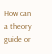How can a theory guide or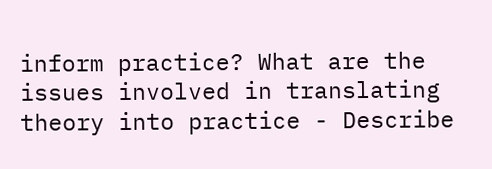inform practice? What are the issues involved in translating theory into practice - Describe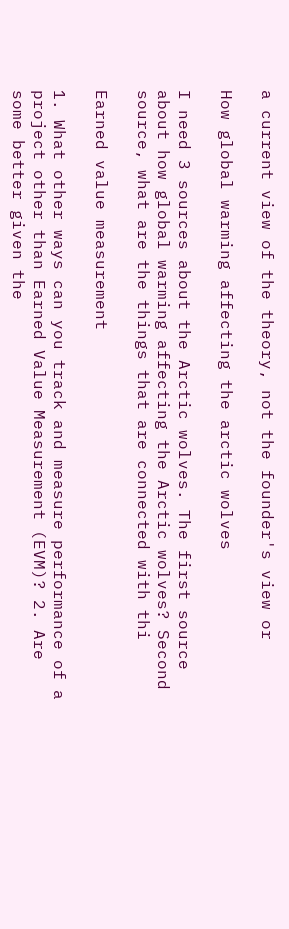a current view of the theory, not the founder's view or

How global warming affecting the arctic wolves

I need 3 sources about the Arctic wolves. The first source about how global warming affecting the Arctic wolves? Second source, what are the things that are connected with thi

Earned value measurement

1. What other ways can you track and measure performance of a project other than Earned Value Measurement (EVM)? 2. Are some better given the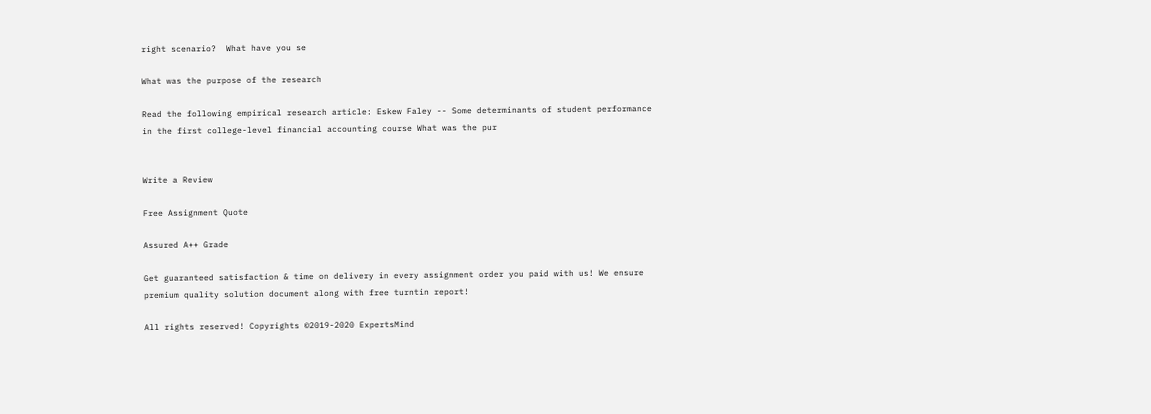right scenario?  What have you se

What was the purpose of the research

Read the following empirical research article: Eskew Faley -- Some determinants of student performance in the first college-level financial accounting course What was the pur


Write a Review

Free Assignment Quote

Assured A++ Grade

Get guaranteed satisfaction & time on delivery in every assignment order you paid with us! We ensure premium quality solution document along with free turntin report!

All rights reserved! Copyrights ©2019-2020 ExpertsMind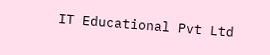IT Educational Pvt Ltd